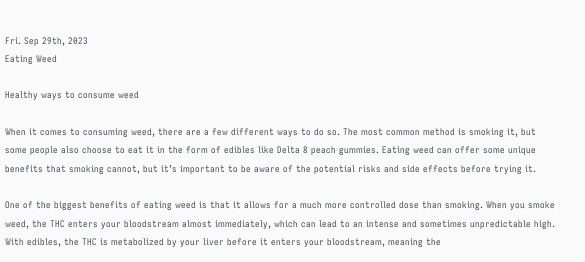Fri. Sep 29th, 2023
Eating Weed

Healthy ways to consume weed

When it comes to consuming weed, there are a few different ways to do so. The most common method is smoking it, but some people also choose to eat it in the form of edibles like Delta 8 peach gummies. Eating weed can offer some unique benefits that smoking cannot, but it’s important to be aware of the potential risks and side effects before trying it.

One of the biggest benefits of eating weed is that it allows for a much more controlled dose than smoking. When you smoke weed, the THC enters your bloodstream almost immediately, which can lead to an intense and sometimes unpredictable high. With edibles, the THC is metabolized by your liver before it enters your bloodstream, meaning the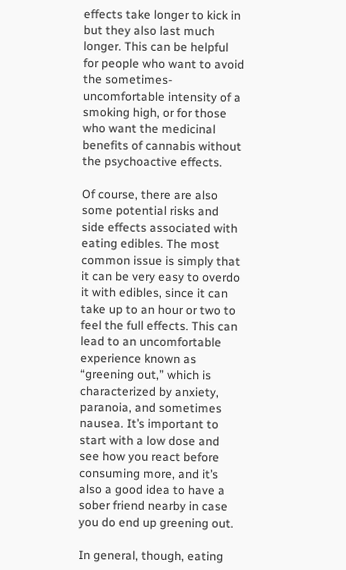effects take longer to kick in but they also last much longer. This can be helpful for people who want to avoid the sometimes-uncomfortable intensity of a smoking high, or for those who want the medicinal benefits of cannabis without the psychoactive effects.

Of course, there are also some potential risks and side effects associated with eating edibles. The most common issue is simply that it can be very easy to overdo it with edibles, since it can take up to an hour or two to feel the full effects. This can lead to an uncomfortable experience known as “greening out,” which is characterized by anxiety, paranoia, and sometimes nausea. It’s important to start with a low dose and see how you react before consuming more, and it’s also a good idea to have a sober friend nearby in case you do end up greening out.

In general, though, eating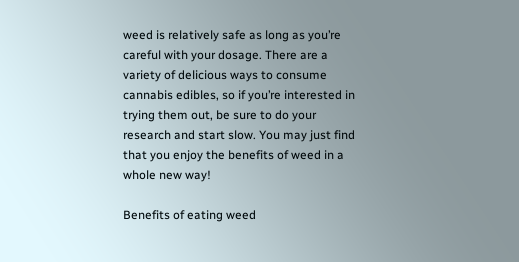weed is relatively safe as long as you’re careful with your dosage. There are a variety of delicious ways to consume cannabis edibles, so if you’re interested in trying them out, be sure to do your research and start slow. You may just find that you enjoy the benefits of weed in a whole new way!

Benefits of eating weed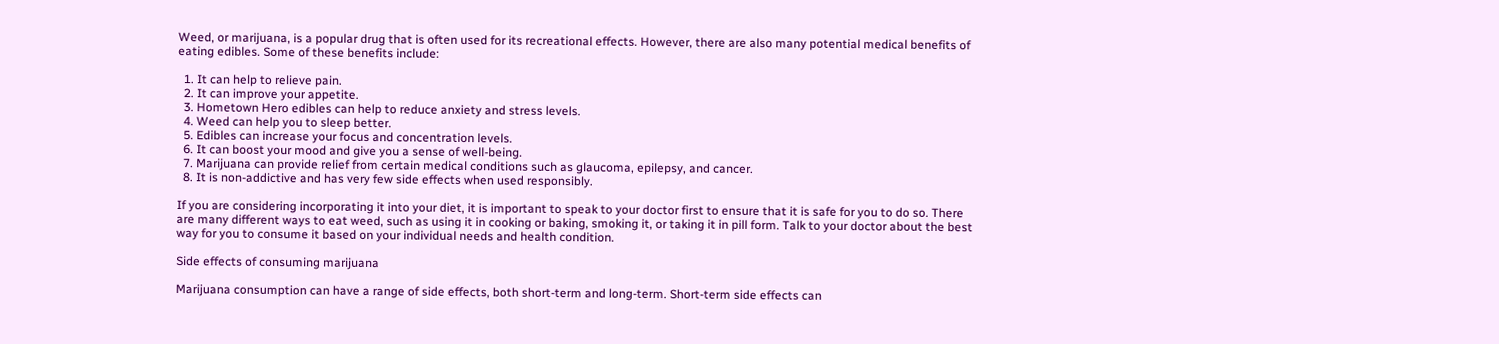Weed, or marijuana, is a popular drug that is often used for its recreational effects. However, there are also many potential medical benefits of eating edibles. Some of these benefits include:

  1. It can help to relieve pain.
  2. It can improve your appetite.
  3. Hometown Hero edibles can help to reduce anxiety and stress levels.
  4. Weed can help you to sleep better.
  5. Edibles can increase your focus and concentration levels.
  6. It can boost your mood and give you a sense of well-being.
  7. Marijuana can provide relief from certain medical conditions such as glaucoma, epilepsy, and cancer.
  8. It is non-addictive and has very few side effects when used responsibly.

If you are considering incorporating it into your diet, it is important to speak to your doctor first to ensure that it is safe for you to do so. There are many different ways to eat weed, such as using it in cooking or baking, smoking it, or taking it in pill form. Talk to your doctor about the best way for you to consume it based on your individual needs and health condition.

Side effects of consuming marijuana

Marijuana consumption can have a range of side effects, both short-term and long-term. Short-term side effects can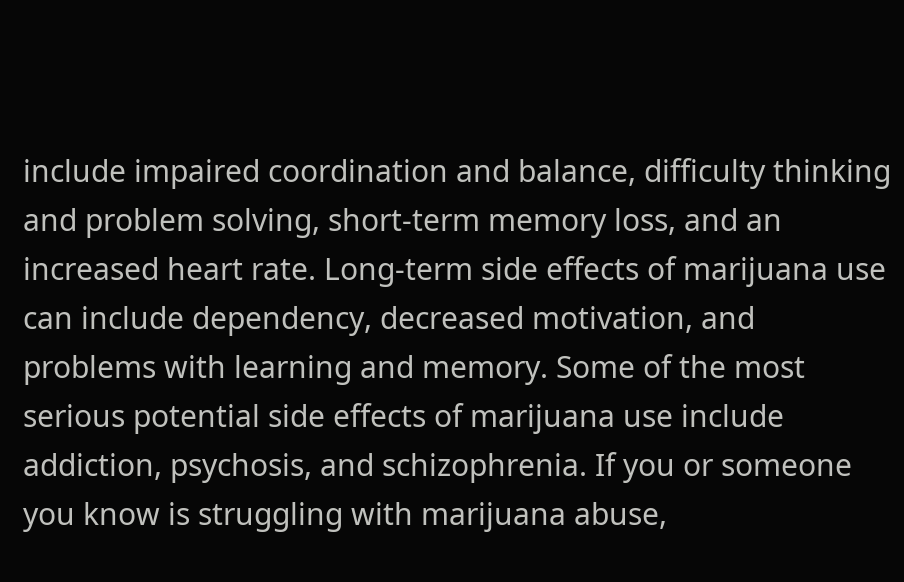include impaired coordination and balance, difficulty thinking and problem solving, short-term memory loss, and an increased heart rate. Long-term side effects of marijuana use can include dependency, decreased motivation, and problems with learning and memory. Some of the most serious potential side effects of marijuana use include addiction, psychosis, and schizophrenia. If you or someone you know is struggling with marijuana abuse,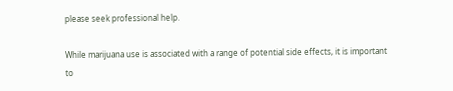please seek professional help.

While marijuana use is associated with a range of potential side effects, it is important to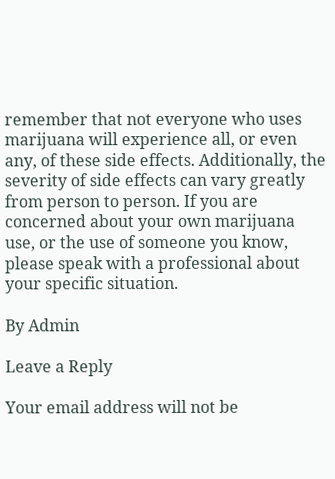remember that not everyone who uses marijuana will experience all, or even any, of these side effects. Additionally, the severity of side effects can vary greatly from person to person. If you are concerned about your own marijuana use, or the use of someone you know, please speak with a professional about your specific situation.

By Admin

Leave a Reply

Your email address will not be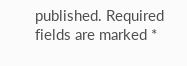published. Required fields are marked *